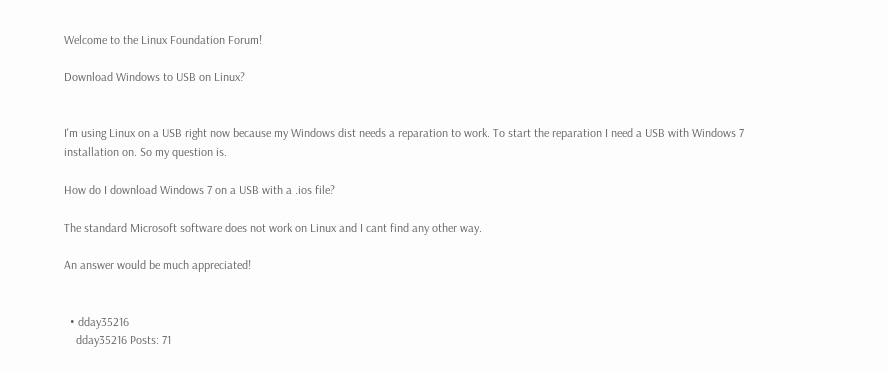Welcome to the Linux Foundation Forum!

Download Windows to USB on Linux?


I'm using Linux on a USB right now because my Windows dist needs a reparation to work. To start the reparation I need a USB with Windows 7 installation on. So my question is.

How do I download Windows 7 on a USB with a .ios file?

The standard Microsoft software does not work on Linux and I cant find any other way.

An answer would be much appreciated!


  • dday35216
    dday35216 Posts: 71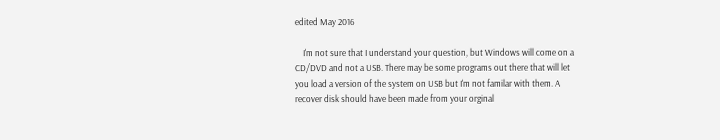edited May 2016

    I'm not sure that I understand your question, but Windows will come on a CD/DVD and not a USB. There may be some programs out there that will let you load a version of the system on USB but I'm not familar with them. A recover disk should have been made from your orginal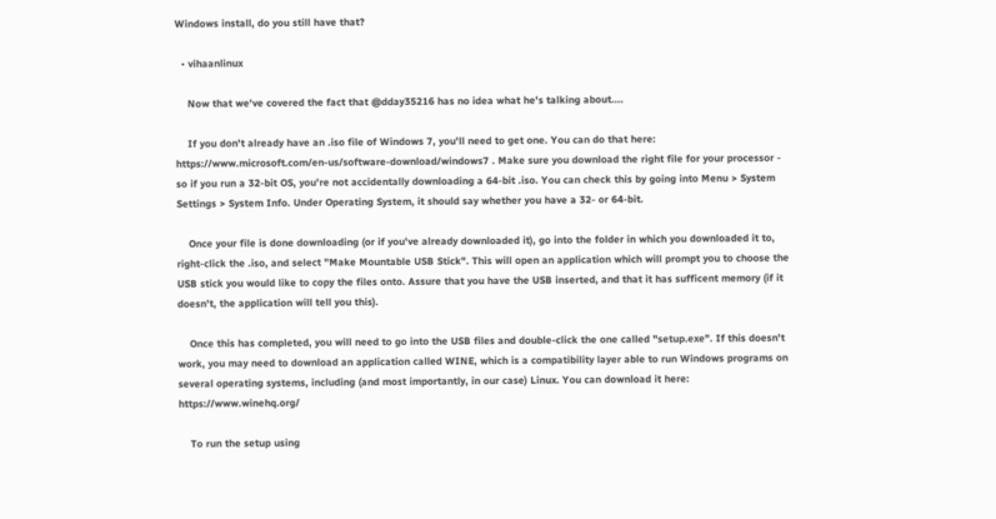Windows install, do you still have that?

  • vihaanlinux

    Now that we've covered the fact that @dday35216 has no idea what he's talking about....

    If you don't already have an .iso file of Windows 7, you'll need to get one. You can do that here: https://www.microsoft.com/en-us/software-download/windows7 . Make sure you download the right file for your processor - so if you run a 32-bit OS, you're not accidentally downloading a 64-bit .iso. You can check this by going into Menu > System Settings > System Info. Under Operating System, it should say whether you have a 32- or 64-bit.

    Once your file is done downloading (or if you've already downloaded it), go into the folder in which you downloaded it to, right-click the .iso, and select "Make Mountable USB Stick". This will open an application which will prompt you to choose the USB stick you would like to copy the files onto. Assure that you have the USB inserted, and that it has sufficent memory (if it doesn't, the application will tell you this).

    Once this has completed, you will need to go into the USB files and double-click the one called "setup.exe". If this doesn't work, you may need to download an application called WINE, which is a compatibility layer able to run Windows programs on several operating systems, including (and most importantly, in our case) Linux. You can download it here: https://www.winehq.org/

    To run the setup using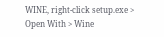WINE, right-click setup.exe > Open With > Wine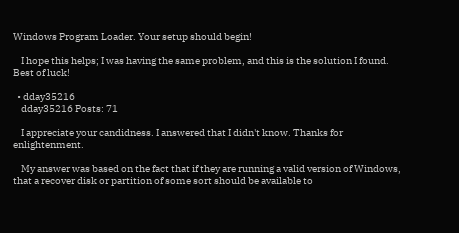Windows Program Loader. Your setup should begin!

    I hope this helps; I was having the same problem, and this is the solution I found. Best of luck!

  • dday35216
    dday35216 Posts: 71

    I appreciate your candidness. I answered that I didn't know. Thanks for enlightenment.

    My answer was based on the fact that if they are running a valid version of Windows, that a recover disk or partition of some sort should be available to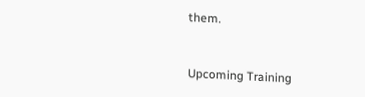them.



Upcoming Training